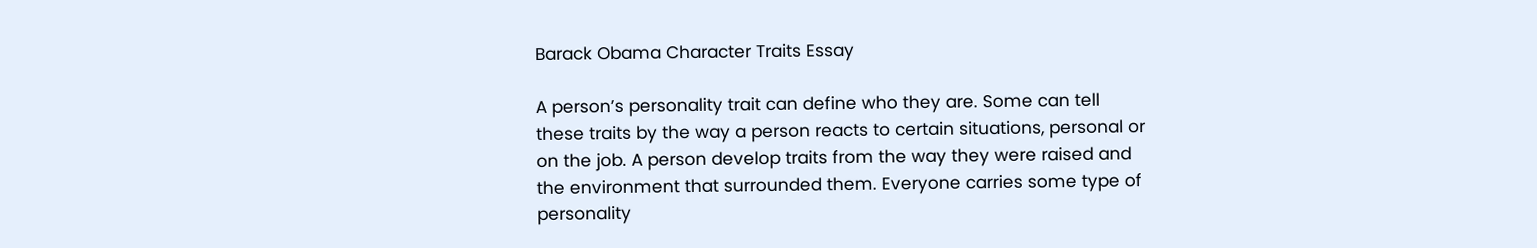Barack Obama Character Traits Essay

A person’s personality trait can define who they are. Some can tell these traits by the way a person reacts to certain situations, personal or on the job. A person develop traits from the way they were raised and the environment that surrounded them. Everyone carries some type of personality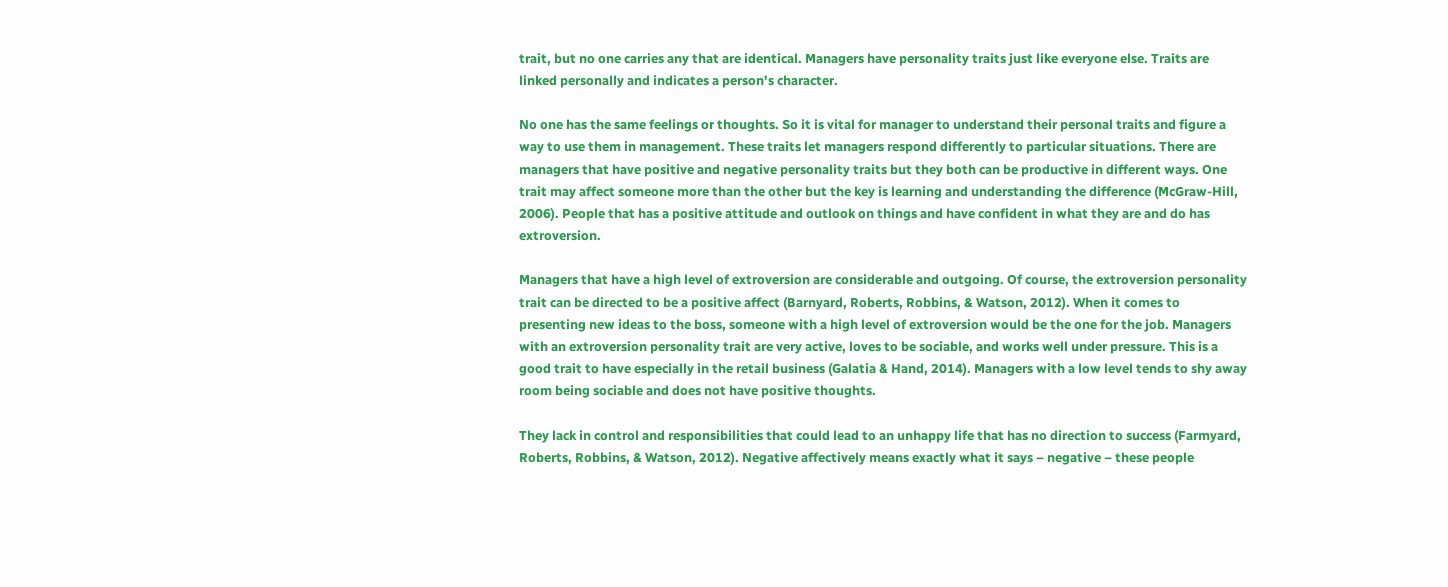trait, but no one carries any that are identical. Managers have personality traits just like everyone else. Traits are linked personally and indicates a person’s character.

No one has the same feelings or thoughts. So it is vital for manager to understand their personal traits and figure a way to use them in management. These traits let managers respond differently to particular situations. There are managers that have positive and negative personality traits but they both can be productive in different ways. One trait may affect someone more than the other but the key is learning and understanding the difference (McGraw-Hill, 2006). People that has a positive attitude and outlook on things and have confident in what they are and do has extroversion.

Managers that have a high level of extroversion are considerable and outgoing. Of course, the extroversion personality trait can be directed to be a positive affect (Barnyard, Roberts, Robbins, & Watson, 2012). When it comes to presenting new ideas to the boss, someone with a high level of extroversion would be the one for the job. Managers with an extroversion personality trait are very active, loves to be sociable, and works well under pressure. This is a good trait to have especially in the retail business (Galatia & Hand, 2014). Managers with a low level tends to shy away room being sociable and does not have positive thoughts.

They lack in control and responsibilities that could lead to an unhappy life that has no direction to success (Farmyard, Roberts, Robbins, & Watson, 2012). Negative affectively means exactly what it says – negative – these people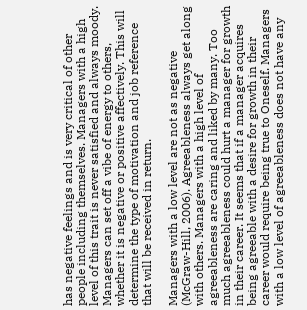has negative feelings and is very critical of other people including themselves. Managers with a high level of this trait is never satisfied and always moody. Managers can set off a vibe of energy to others, whether it is negative or positive affectively. This will determine the type of motivation and job reference that will be received in return.

Managers with a low level are not as negative (McGraw-Hill, 2006). Agreeableness always get along with others. Managers with a high level of agreeableness are caring and liked by many. Too much agreeableness could hurt a manager for growth in their career. It seems that if a manager acquires being agreeable with a desire for growth in their career would require being true to Oneself. Managers with a low level of agreeableness does not have any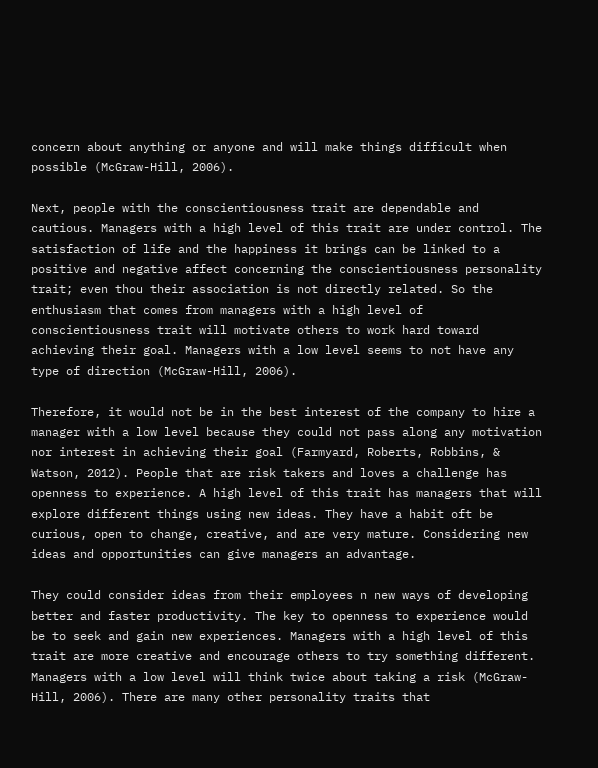concern about anything or anyone and will make things difficult when possible (McGraw-Hill, 2006).

Next, people with the conscientiousness trait are dependable and cautious. Managers with a high level of this trait are under control. The satisfaction of life and the happiness it brings can be linked to a positive and negative affect concerning the conscientiousness personality trait; even thou their association is not directly related. So the enthusiasm that comes from managers with a high level of conscientiousness trait will motivate others to work hard toward achieving their goal. Managers with a low level seems to not have any type of direction (McGraw-Hill, 2006).

Therefore, it would not be in the best interest of the company to hire a manager with a low level because they could not pass along any motivation nor interest in achieving their goal (Farmyard, Roberts, Robbins, & Watson, 2012). People that are risk takers and loves a challenge has openness to experience. A high level of this trait has managers that will explore different things using new ideas. They have a habit oft be curious, open to change, creative, and are very mature. Considering new ideas and opportunities can give managers an advantage.

They could consider ideas from their employees n new ways of developing better and faster productivity. The key to openness to experience would be to seek and gain new experiences. Managers with a high level of this trait are more creative and encourage others to try something different. Managers with a low level will think twice about taking a risk (McGraw-Hill, 2006). There are many other personality traits that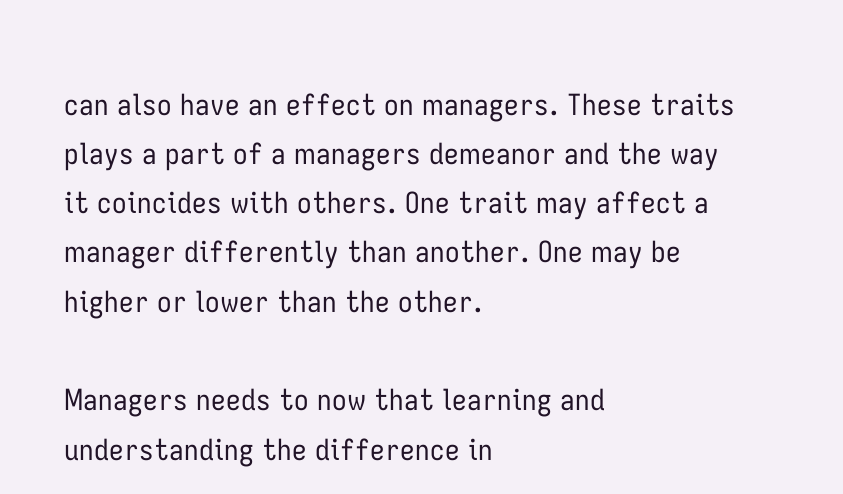can also have an effect on managers. These traits plays a part of a managers demeanor and the way it coincides with others. One trait may affect a manager differently than another. One may be higher or lower than the other.

Managers needs to now that learning and understanding the difference in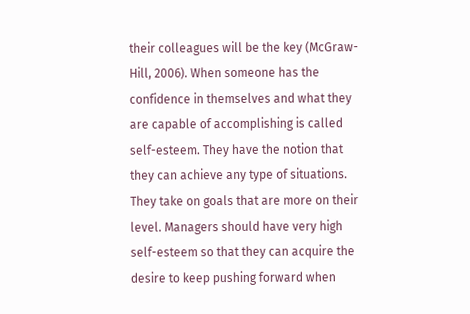their colleagues will be the key (McGraw-Hill, 2006). When someone has the confidence in themselves and what they are capable of accomplishing is called self-esteem. They have the notion that they can achieve any type of situations. They take on goals that are more on their level. Managers should have very high self-esteem so that they can acquire the desire to keep pushing forward when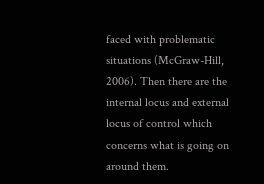faced with problematic situations (McGraw-Hill, 2006). Then there are the internal locus and external locus of control which concerns what is going on around them.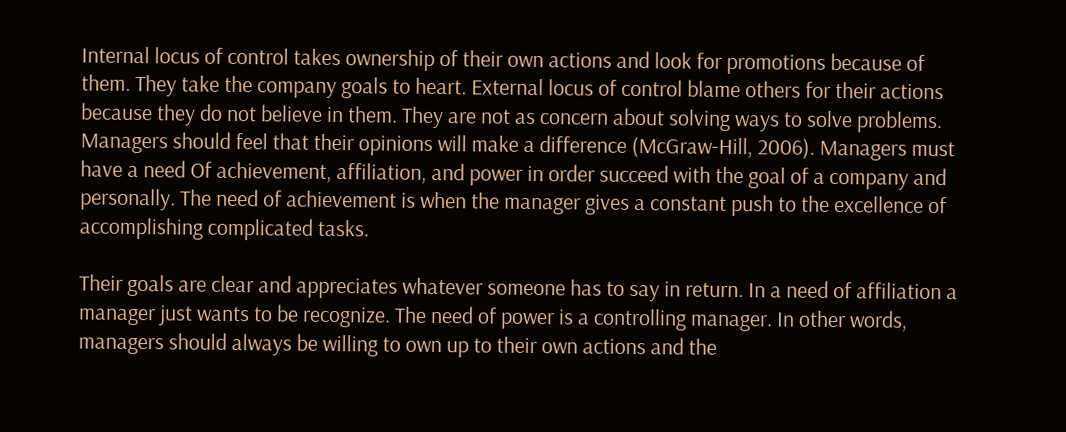Internal locus of control takes ownership of their own actions and look for promotions because of them. They take the company goals to heart. External locus of control blame others for their actions because they do not believe in them. They are not as concern about solving ways to solve problems. Managers should feel that their opinions will make a difference (McGraw-Hill, 2006). Managers must have a need Of achievement, affiliation, and power in order succeed with the goal of a company and personally. The need of achievement is when the manager gives a constant push to the excellence of accomplishing complicated tasks.

Their goals are clear and appreciates whatever someone has to say in return. In a need of affiliation a manager just wants to be recognize. The need of power is a controlling manager. In other words, managers should always be willing to own up to their own actions and the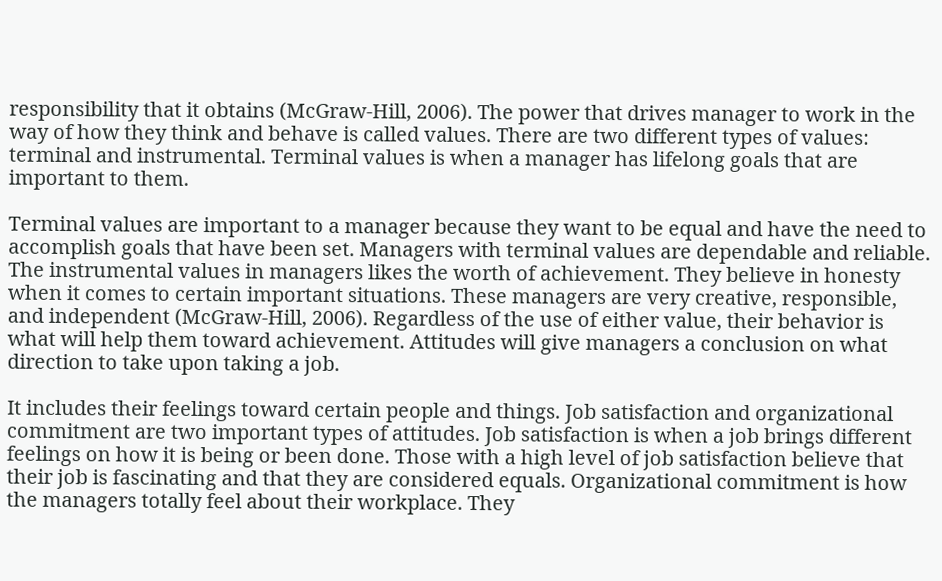responsibility that it obtains (McGraw-Hill, 2006). The power that drives manager to work in the way of how they think and behave is called values. There are two different types of values: terminal and instrumental. Terminal values is when a manager has lifelong goals that are important to them.

Terminal values are important to a manager because they want to be equal and have the need to accomplish goals that have been set. Managers with terminal values are dependable and reliable. The instrumental values in managers likes the worth of achievement. They believe in honesty when it comes to certain important situations. These managers are very creative, responsible, and independent (McGraw-Hill, 2006). Regardless of the use of either value, their behavior is what will help them toward achievement. Attitudes will give managers a conclusion on what direction to take upon taking a job.

It includes their feelings toward certain people and things. Job satisfaction and organizational commitment are two important types of attitudes. Job satisfaction is when a job brings different feelings on how it is being or been done. Those with a high level of job satisfaction believe that their job is fascinating and that they are considered equals. Organizational commitment is how the managers totally feel about their workplace. They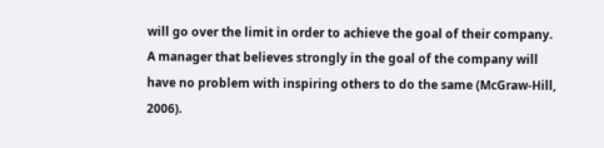will go over the limit in order to achieve the goal of their company. A manager that believes strongly in the goal of the company will have no problem with inspiring others to do the same (McGraw-Hill, 2006).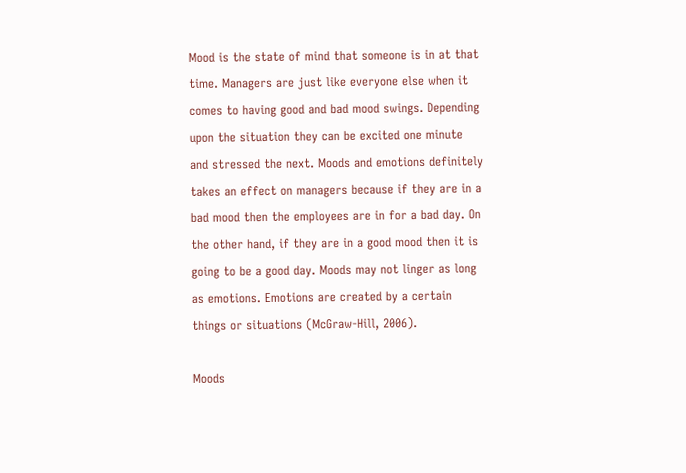Mood is the state of mind that someone is in at that time. Managers are just like everyone else when it comes to having good and bad mood swings. Depending upon the situation they can be excited one minute and stressed the next. Moods and emotions definitely takes an effect on managers because if they are in a bad mood then the employees are in for a bad day. On the other hand, if they are in a good mood then it is going to be a good day. Moods may not linger as long as emotions. Emotions are created by a certain things or situations (McGraw-Hill, 2006).

Moods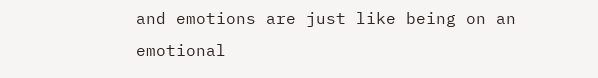and emotions are just like being on an emotional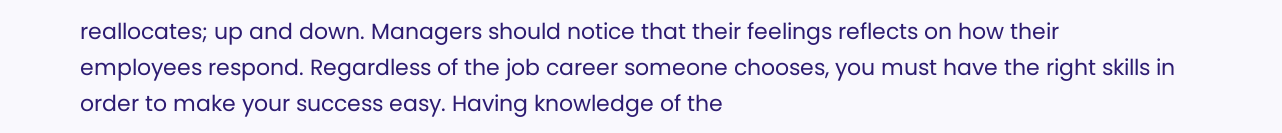reallocates; up and down. Managers should notice that their feelings reflects on how their employees respond. Regardless of the job career someone chooses, you must have the right skills in order to make your success easy. Having knowledge of the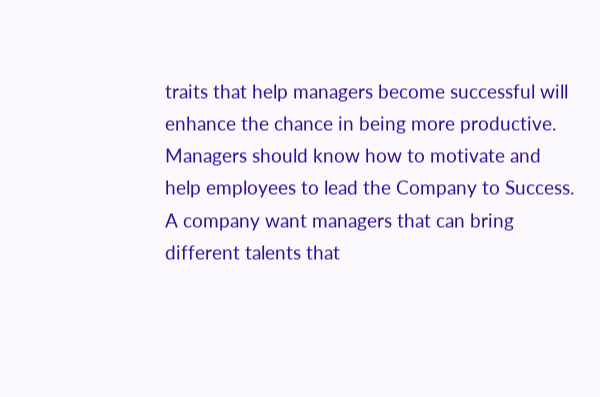traits that help managers become successful will enhance the chance in being more productive. Managers should know how to motivate and help employees to lead the Company to Success. A company want managers that can bring different talents that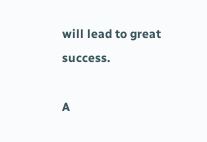will lead to great success.

A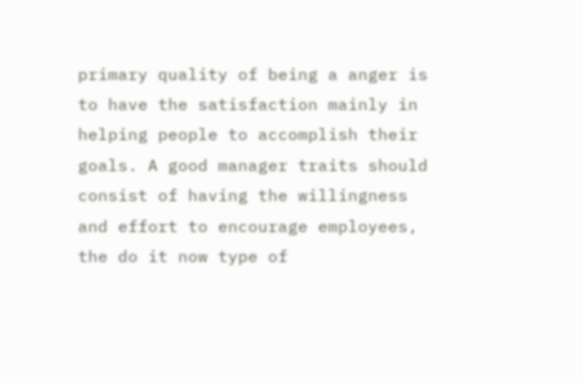primary quality of being a anger is to have the satisfaction mainly in helping people to accomplish their goals. A good manager traits should consist of having the willingness and effort to encourage employees, the do it now type of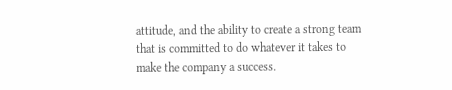attitude, and the ability to create a strong team that is committed to do whatever it takes to make the company a success.